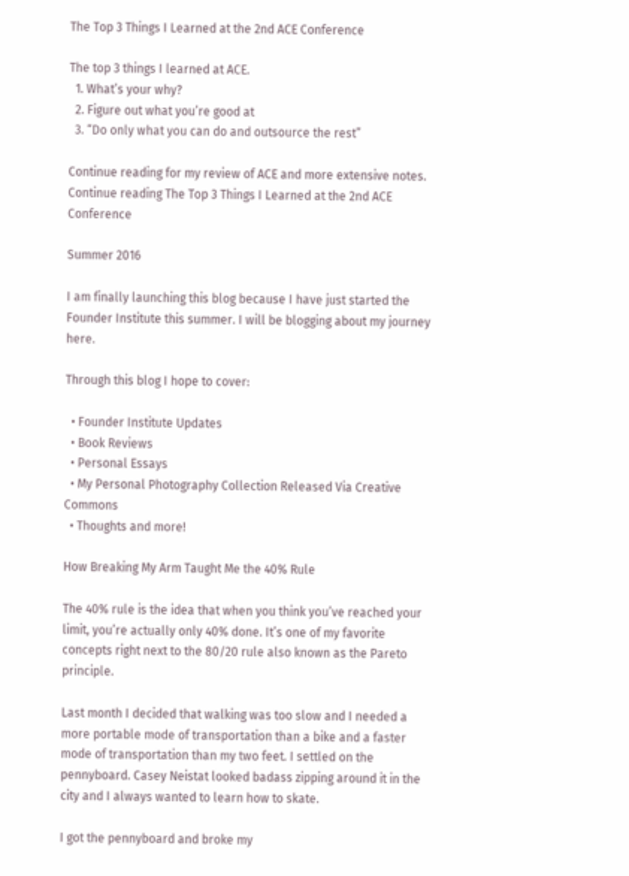The Top 3 Things I Learned at the 2nd ACE Conference

The top 3 things I learned at ACE.
  1. What’s your why?
  2. Figure out what you’re good at
  3. “Do only what you can do and outsource the rest”

Continue reading for my review of ACE and more extensive notes. Continue reading The Top 3 Things I Learned at the 2nd ACE Conference

Summer 2016

I am finally launching this blog because I have just started the Founder Institute this summer. I will be blogging about my journey here.

Through this blog I hope to cover:

  • Founder Institute Updates
  • Book Reviews
  • Personal Essays
  • My Personal Photography Collection Released Via Creative Commons
  • Thoughts and more!

How Breaking My Arm Taught Me the 40% Rule

The 40% rule is the idea that when you think you’ve reached your limit, you’re actually only 40% done. It’s one of my favorite concepts right next to the 80/20 rule also known as the Pareto principle.

Last month I decided that walking was too slow and I needed a more portable mode of transportation than a bike and a faster mode of transportation than my two feet. I settled on the pennyboard. Casey Neistat looked badass zipping around it in the city and I always wanted to learn how to skate.

I got the pennyboard and broke my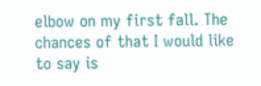elbow on my first fall. The chances of that I would like to say is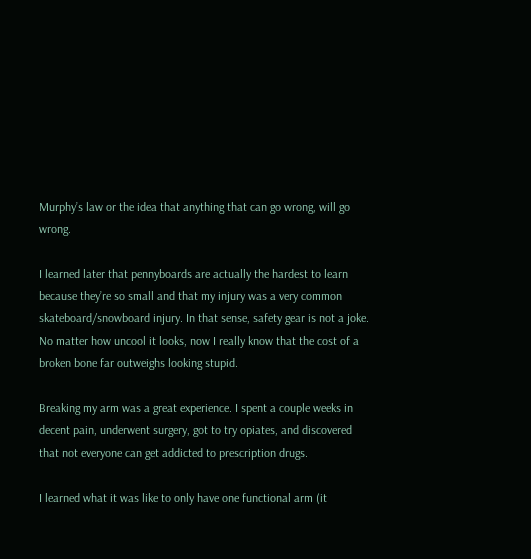Murphy’s law or the idea that anything that can go wrong, will go wrong.

I learned later that pennyboards are actually the hardest to learn because they’re so small and that my injury was a very common skateboard/snowboard injury. In that sense, safety gear is not a joke. No matter how uncool it looks, now I really know that the cost of a broken bone far outweighs looking stupid.

Breaking my arm was a great experience. I spent a couple weeks in decent pain, underwent surgery, got to try opiates, and discovered that not everyone can get addicted to prescription drugs.

I learned what it was like to only have one functional arm (it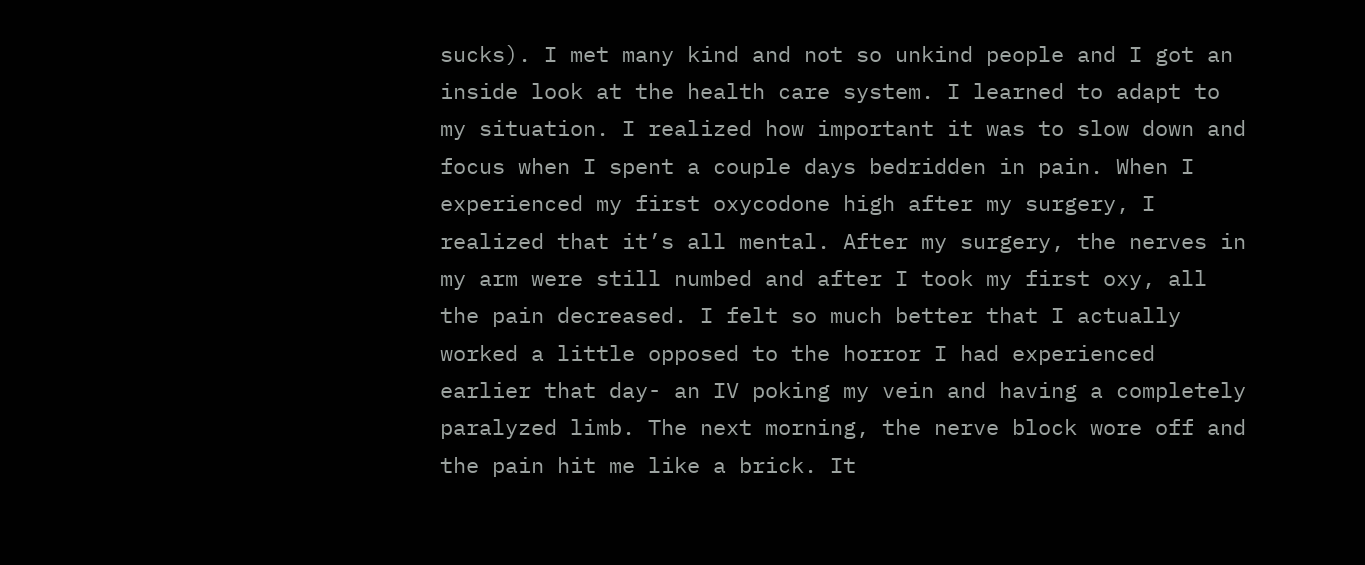sucks). I met many kind and not so unkind people and I got an inside look at the health care system. I learned to adapt to my situation. I realized how important it was to slow down and focus when I spent a couple days bedridden in pain. When I experienced my first oxycodone high after my surgery, I realized that it’s all mental. After my surgery, the nerves in my arm were still numbed and after I took my first oxy, all the pain decreased. I felt so much better that I actually worked a little opposed to the horror I had experienced earlier that day- an IV poking my vein and having a completely paralyzed limb. The next morning, the nerve block wore off and the pain hit me like a brick. It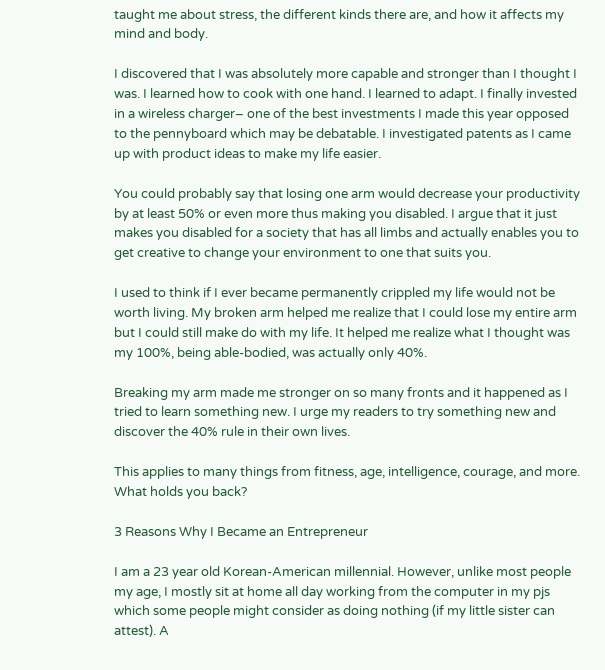taught me about stress, the different kinds there are, and how it affects my mind and body.

I discovered that I was absolutely more capable and stronger than I thought I was. I learned how to cook with one hand. I learned to adapt. I finally invested in a wireless charger– one of the best investments I made this year opposed to the pennyboard which may be debatable. I investigated patents as I came up with product ideas to make my life easier.

You could probably say that losing one arm would decrease your productivity by at least 50% or even more thus making you disabled. I argue that it just makes you disabled for a society that has all limbs and actually enables you to get creative to change your environment to one that suits you.

I used to think if I ever became permanently crippled my life would not be worth living. My broken arm helped me realize that I could lose my entire arm but I could still make do with my life. It helped me realize what I thought was my 100%, being able-bodied, was actually only 40%.

Breaking my arm made me stronger on so many fronts and it happened as I tried to learn something new. I urge my readers to try something new and discover the 40% rule in their own lives.

This applies to many things from fitness, age, intelligence, courage, and more. What holds you back?

3 Reasons Why I Became an Entrepreneur

I am a 23 year old Korean-American millennial. However, unlike most people my age, I mostly sit at home all day working from the computer in my pjs which some people might consider as doing nothing (if my little sister can attest). A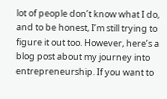lot of people don’t know what I do, and to be honest, I’m still trying to figure it out too. However, here’s a blog post about my journey into entrepreneurship. If you want to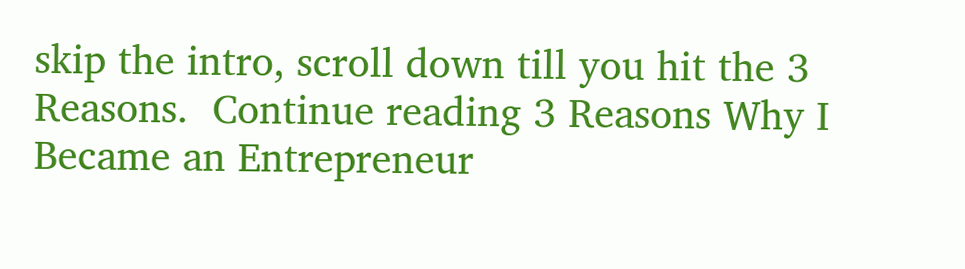skip the intro, scroll down till you hit the 3 Reasons.  Continue reading 3 Reasons Why I Became an Entrepreneur